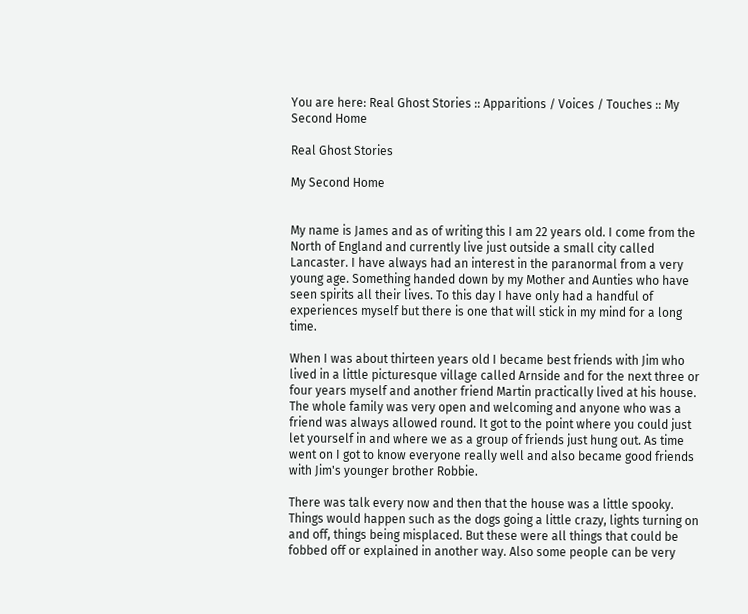You are here: Real Ghost Stories :: Apparitions / Voices / Touches :: My Second Home

Real Ghost Stories

My Second Home


My name is James and as of writing this I am 22 years old. I come from the North of England and currently live just outside a small city called Lancaster. I have always had an interest in the paranormal from a very young age. Something handed down by my Mother and Aunties who have seen spirits all their lives. To this day I have only had a handful of experiences myself but there is one that will stick in my mind for a long time.

When I was about thirteen years old I became best friends with Jim who lived in a little picturesque village called Arnside and for the next three or four years myself and another friend Martin practically lived at his house. The whole family was very open and welcoming and anyone who was a friend was always allowed round. It got to the point where you could just let yourself in and where we as a group of friends just hung out. As time went on I got to know everyone really well and also became good friends with Jim's younger brother Robbie.

There was talk every now and then that the house was a little spooky. Things would happen such as the dogs going a little crazy, lights turning on and off, things being misplaced. But these were all things that could be fobbed off or explained in another way. Also some people can be very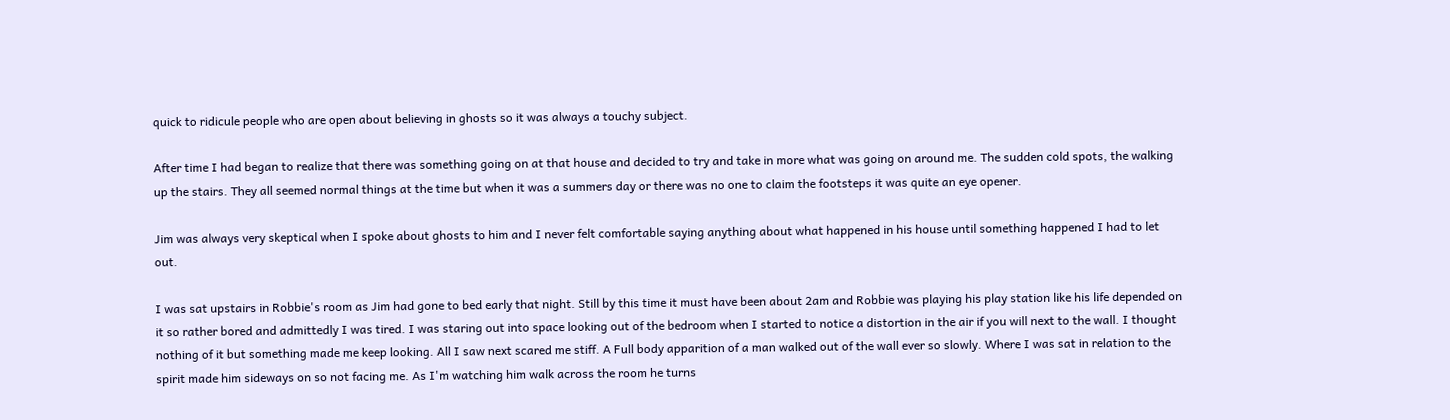quick to ridicule people who are open about believing in ghosts so it was always a touchy subject.

After time I had began to realize that there was something going on at that house and decided to try and take in more what was going on around me. The sudden cold spots, the walking up the stairs. They all seemed normal things at the time but when it was a summers day or there was no one to claim the footsteps it was quite an eye opener.

Jim was always very skeptical when I spoke about ghosts to him and I never felt comfortable saying anything about what happened in his house until something happened I had to let out.

I was sat upstairs in Robbie's room as Jim had gone to bed early that night. Still by this time it must have been about 2am and Robbie was playing his play station like his life depended on it so rather bored and admittedly I was tired. I was staring out into space looking out of the bedroom when I started to notice a distortion in the air if you will next to the wall. I thought nothing of it but something made me keep looking. All I saw next scared me stiff. A Full body apparition of a man walked out of the wall ever so slowly. Where I was sat in relation to the spirit made him sideways on so not facing me. As I'm watching him walk across the room he turns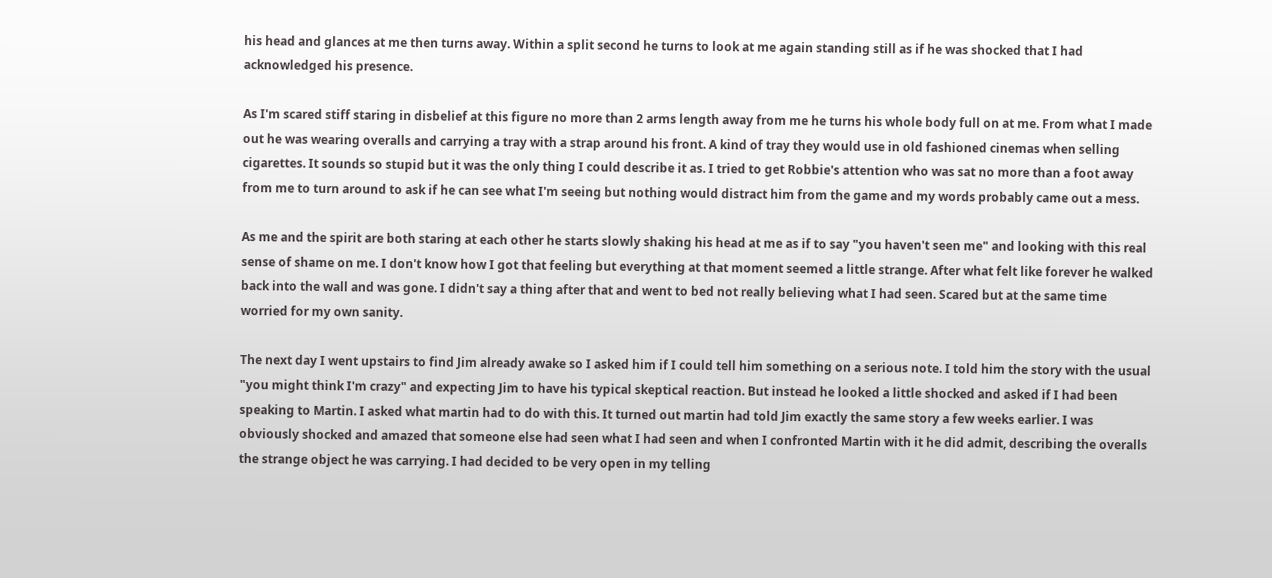his head and glances at me then turns away. Within a split second he turns to look at me again standing still as if he was shocked that I had acknowledged his presence.

As I'm scared stiff staring in disbelief at this figure no more than 2 arms length away from me he turns his whole body full on at me. From what I made out he was wearing overalls and carrying a tray with a strap around his front. A kind of tray they would use in old fashioned cinemas when selling cigarettes. It sounds so stupid but it was the only thing I could describe it as. I tried to get Robbie's attention who was sat no more than a foot away from me to turn around to ask if he can see what I'm seeing but nothing would distract him from the game and my words probably came out a mess.

As me and the spirit are both staring at each other he starts slowly shaking his head at me as if to say "you haven't seen me" and looking with this real sense of shame on me. I don't know how I got that feeling but everything at that moment seemed a little strange. After what felt like forever he walked back into the wall and was gone. I didn't say a thing after that and went to bed not really believing what I had seen. Scared but at the same time worried for my own sanity.

The next day I went upstairs to find Jim already awake so I asked him if I could tell him something on a serious note. I told him the story with the usual "you might think I'm crazy" and expecting Jim to have his typical skeptical reaction. But instead he looked a little shocked and asked if I had been speaking to Martin. I asked what martin had to do with this. It turned out martin had told Jim exactly the same story a few weeks earlier. I was obviously shocked and amazed that someone else had seen what I had seen and when I confronted Martin with it he did admit, describing the overalls the strange object he was carrying. I had decided to be very open in my telling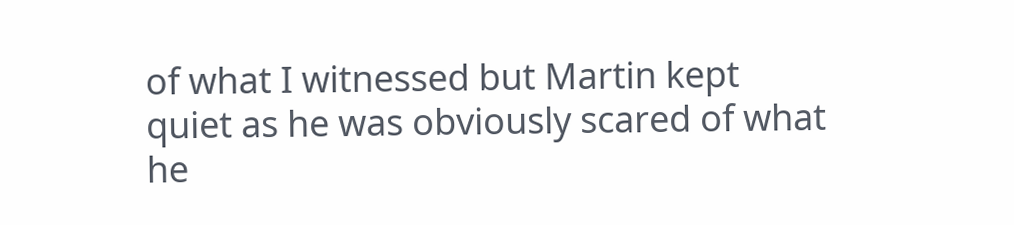of what I witnessed but Martin kept quiet as he was obviously scared of what he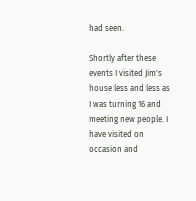had seen.

Shortly after these events I visited Jim's house less and less as I was turning 16 and meeting new people. I have visited on occasion and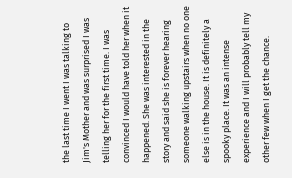the last time I went I was talking to Jim's Mother and was surprised I was telling her for the first time. I was convinced I would have told her when it happened. She was interested in the story and said she is forever hearing someone walking upstairs when no one else is in the house. It is definitely a spooky place. It was an intense experience and I will probably tell my other few when I get the chance.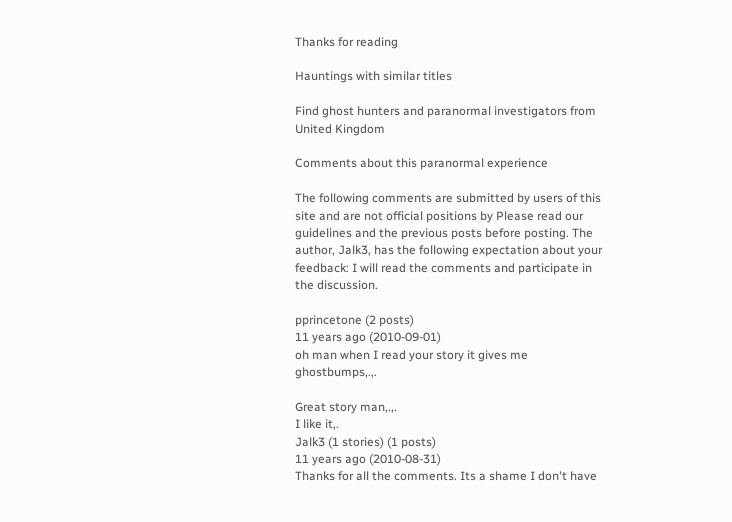Thanks for reading

Hauntings with similar titles

Find ghost hunters and paranormal investigators from United Kingdom

Comments about this paranormal experience

The following comments are submitted by users of this site and are not official positions by Please read our guidelines and the previous posts before posting. The author, Jalk3, has the following expectation about your feedback: I will read the comments and participate in the discussion.

pprincetone (2 posts)
11 years ago (2010-09-01)
oh man when I read your story it gives me ghostbumps,.,.

Great story man,.,.
I like it,.
Jalk3 (1 stories) (1 posts)
11 years ago (2010-08-31)
Thanks for all the comments. Its a shame I don't have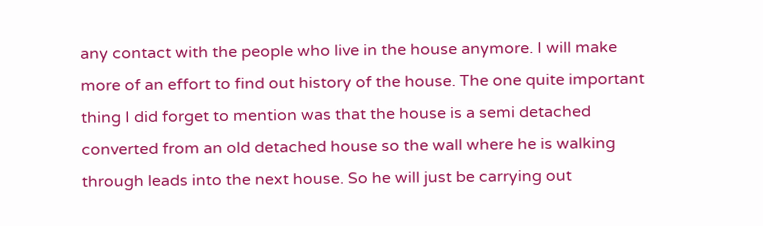any contact with the people who live in the house anymore. I will make more of an effort to find out history of the house. The one quite important thing I did forget to mention was that the house is a semi detached converted from an old detached house so the wall where he is walking through leads into the next house. So he will just be carrying out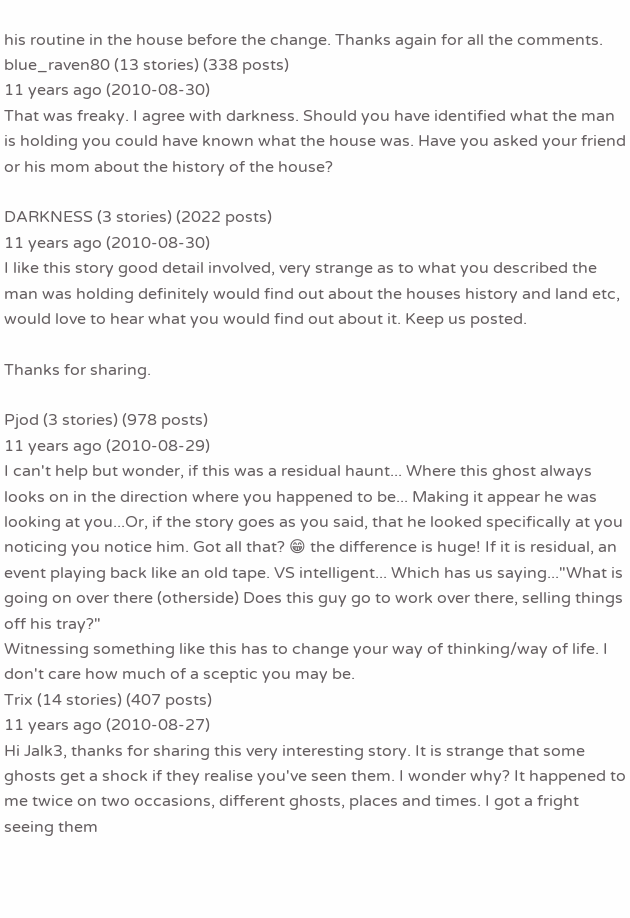his routine in the house before the change. Thanks again for all the comments.
blue_raven80 (13 stories) (338 posts)
11 years ago (2010-08-30)
That was freaky. I agree with darkness. Should you have identified what the man is holding you could have known what the house was. Have you asked your friend or his mom about the history of the house?

DARKNESS (3 stories) (2022 posts)
11 years ago (2010-08-30)
I like this story good detail involved, very strange as to what you described the man was holding definitely would find out about the houses history and land etc, would love to hear what you would find out about it. Keep us posted.

Thanks for sharing.

Pjod (3 stories) (978 posts)
11 years ago (2010-08-29)
I can't help but wonder, if this was a residual haunt... Where this ghost always looks on in the direction where you happened to be... Making it appear he was looking at you...Or, if the story goes as you said, that he looked specifically at you noticing you notice him. Got all that? 😁 the difference is huge! If it is residual, an event playing back like an old tape. VS intelligent... Which has us saying..."What is going on over there (otherside) Does this guy go to work over there, selling things off his tray?"
Witnessing something like this has to change your way of thinking/way of life. I don't care how much of a sceptic you may be.
Trix (14 stories) (407 posts)
11 years ago (2010-08-27)
Hi Jalk3, thanks for sharing this very interesting story. It is strange that some ghosts get a shock if they realise you've seen them. I wonder why? It happened to me twice on two occasions, different ghosts, places and times. I got a fright seeing them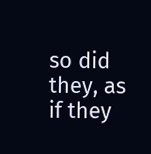so did they, as if they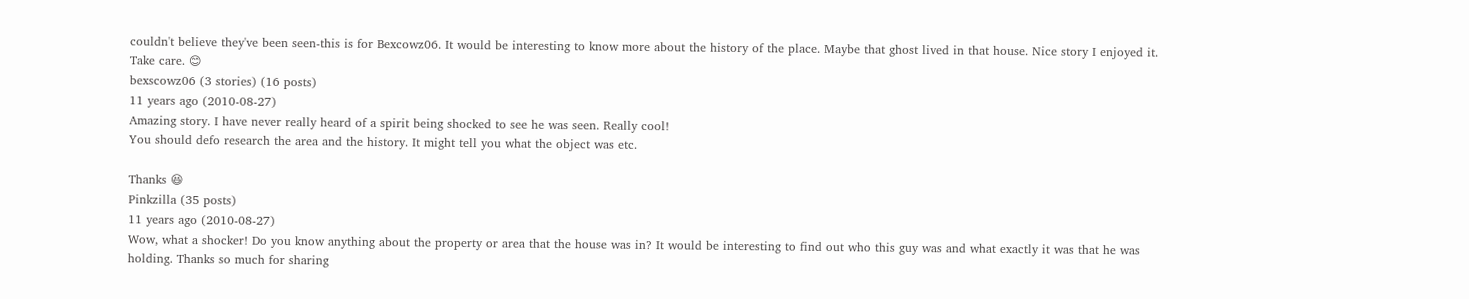couldn't believe they've been seen-this is for Bexcowz06. It would be interesting to know more about the history of the place. Maybe that ghost lived in that house. Nice story I enjoyed it. Take care. 😊
bexscowz06 (3 stories) (16 posts)
11 years ago (2010-08-27)
Amazing story. I have never really heard of a spirit being shocked to see he was seen. Really cool!
You should defo research the area and the history. It might tell you what the object was etc.

Thanks 😆
Pinkzilla (35 posts)
11 years ago (2010-08-27)
Wow, what a shocker! Do you know anything about the property or area that the house was in? It would be interesting to find out who this guy was and what exactly it was that he was holding. Thanks so much for sharing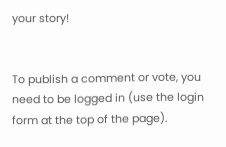your story!


To publish a comment or vote, you need to be logged in (use the login form at the top of the page).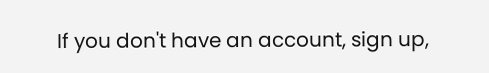If you don't have an account, sign up,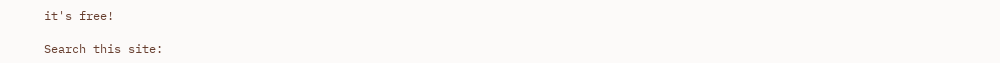it's free!

Search this site: